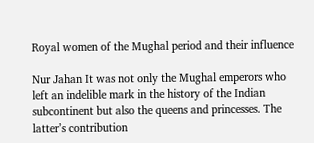Royal women of the Mughal period and their influence

Nur Jahan It was not only the Mughal emperors who left an indelible mark in the history of the Indian subcontinent but also the queens and princesses. The latter’s contribution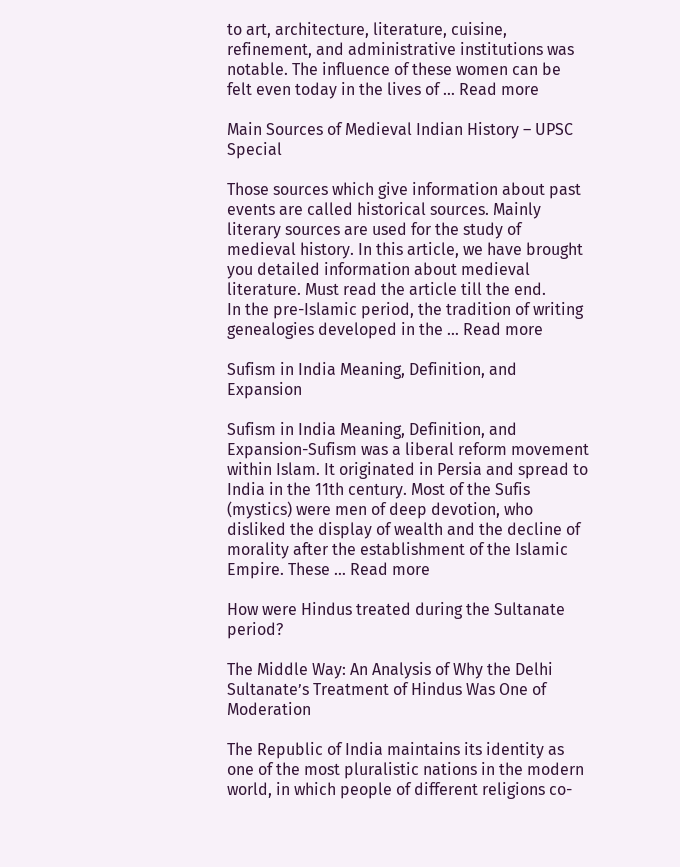to art, architecture, literature, cuisine, refinement, and administrative institutions was notable. The influence of these women can be felt even today in the lives of … Read more

Main Sources of Medieval Indian History – UPSC Special

Those sources which give information about past events are called historical sources. Mainly literary sources are used for the study of medieval history. In this article, we have brought you detailed information about medieval literature. Must read the article till the end.        In the pre-Islamic period, the tradition of writing genealogies developed in the … Read more

Sufism in India Meaning, Definition, and Expansion

Sufism in India Meaning, Definition, and Expansion-Sufism was a liberal reform movement within Islam. It originated in Persia and spread to India in the 11th century. Most of the Sufis (mystics) were men of deep devotion, who disliked the display of wealth and the decline of morality after the establishment of the Islamic Empire. These … Read more

How were Hindus treated during the Sultanate period?

The Middle Way: An Analysis of Why the Delhi Sultanate’s Treatment of Hindus Was One of Moderation

The Republic of India maintains its identity as one of the most pluralistic nations in the modern world, in which people of different religions co-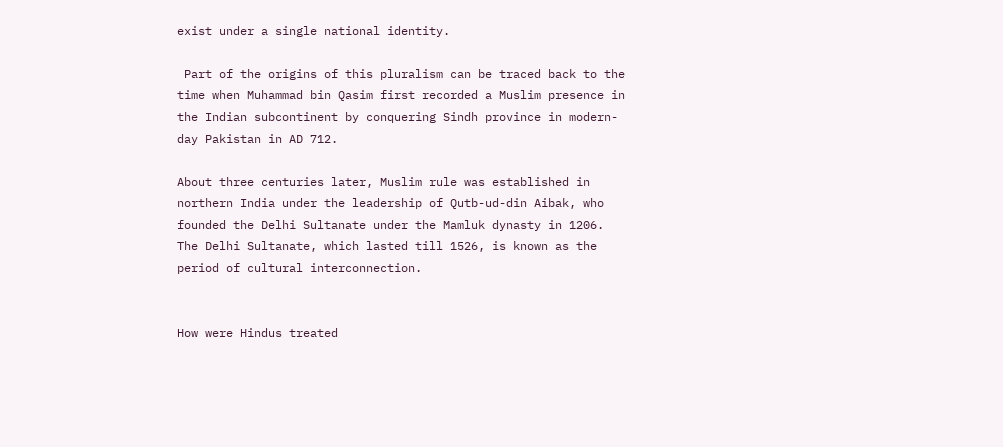exist under a single national identity.

 Part of the origins of this pluralism can be traced back to the time when Muhammad bin Qasim first recorded a Muslim presence in the Indian subcontinent by conquering Sindh province in modern-day Pakistan in AD 712.

About three centuries later, Muslim rule was established in northern India under the leadership of Qutb-ud-din Aibak, who founded the Delhi Sultanate under the Mamluk dynasty in 1206. The Delhi Sultanate, which lasted till 1526, is known as the period of cultural interconnection.


How were Hindus treated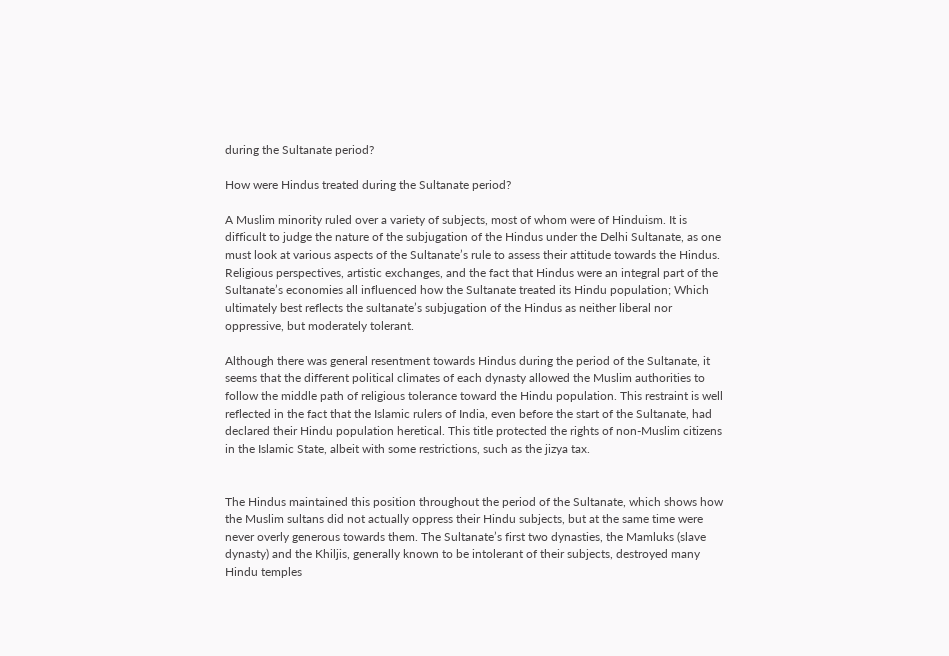during the Sultanate period?

How were Hindus treated during the Sultanate period?

A Muslim minority ruled over a variety of subjects, most of whom were of Hinduism. It is difficult to judge the nature of the subjugation of the Hindus under the Delhi Sultanate, as one must look at various aspects of the Sultanate’s rule to assess their attitude towards the Hindus. Religious perspectives, artistic exchanges, and the fact that Hindus were an integral part of the Sultanate’s economies all influenced how the Sultanate treated its Hindu population; Which ultimately best reflects the sultanate’s subjugation of the Hindus as neither liberal nor oppressive, but moderately tolerant.

Although there was general resentment towards Hindus during the period of the Sultanate, it seems that the different political climates of each dynasty allowed the Muslim authorities to follow the middle path of religious tolerance toward the Hindu population. This restraint is well reflected in the fact that the Islamic rulers of India, even before the start of the Sultanate, had declared their Hindu population heretical. This title protected the rights of non-Muslim citizens in the Islamic State, albeit with some restrictions, such as the jizya tax.


The Hindus maintained this position throughout the period of the Sultanate, which shows how the Muslim sultans did not actually oppress their Hindu subjects, but at the same time were never overly generous towards them. The Sultanate’s first two dynasties, the Mamluks (slave dynasty) and the Khiljis, generally known to be intolerant of their subjects, destroyed many Hindu temples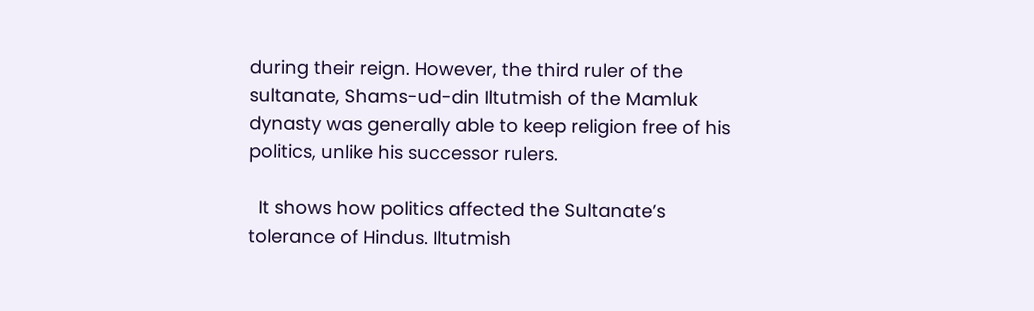during their reign. However, the third ruler of the sultanate, Shams-ud-din Iltutmish of the Mamluk dynasty was generally able to keep religion free of his politics, unlike his successor rulers.

  It shows how politics affected the Sultanate’s tolerance of Hindus. Iltutmish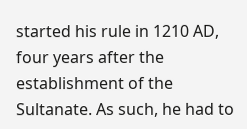started his rule in 1210 AD, four years after the establishment of the Sultanate. As such, he had to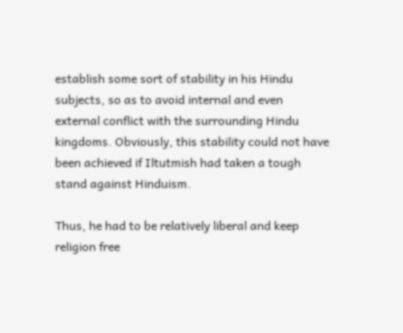establish some sort of stability in his Hindu subjects, so as to avoid internal and even external conflict with the surrounding Hindu kingdoms. Obviously, this stability could not have been achieved if Iltutmish had taken a tough stand against Hinduism.

Thus, he had to be relatively liberal and keep religion free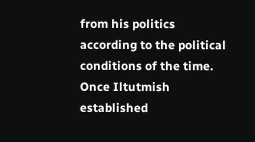from his politics according to the political conditions of the time. Once Iltutmish established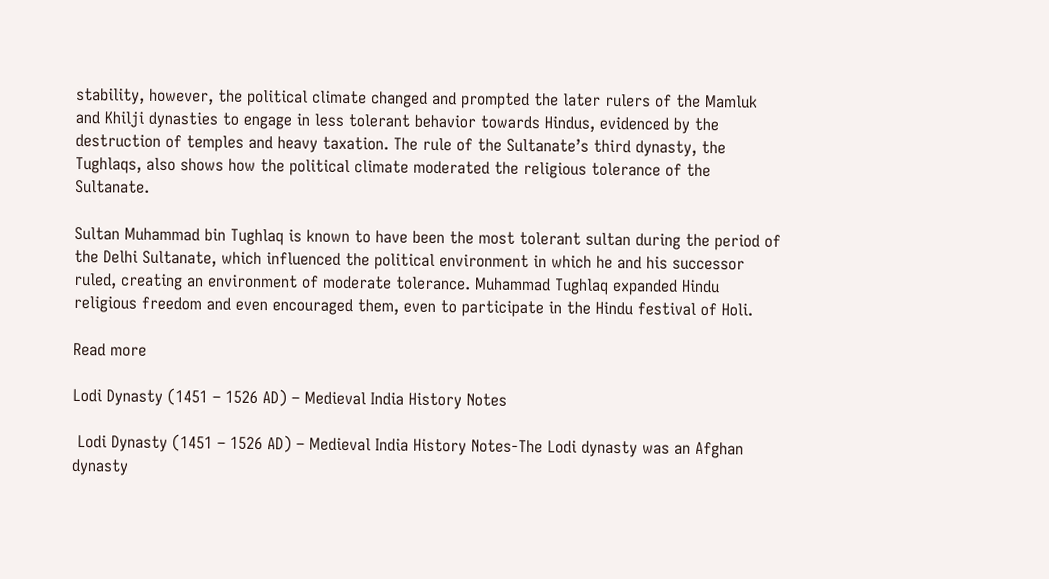stability, however, the political climate changed and prompted the later rulers of the Mamluk and Khilji dynasties to engage in less tolerant behavior towards Hindus, evidenced by the destruction of temples and heavy taxation. The rule of the Sultanate’s third dynasty, the Tughlaqs, also shows how the political climate moderated the religious tolerance of the Sultanate.

Sultan Muhammad bin Tughlaq is known to have been the most tolerant sultan during the period of the Delhi Sultanate, which influenced the political environment in which he and his successor ruled, creating an environment of moderate tolerance. Muhammad Tughlaq expanded Hindu religious freedom and even encouraged them, even to participate in the Hindu festival of Holi.

Read more

Lodi Dynasty (1451 – 1526 AD) – Medieval India History Notes

 Lodi Dynasty (1451 – 1526 AD) – Medieval India History Notes-The Lodi dynasty was an Afghan dynasty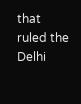that ruled the Delhi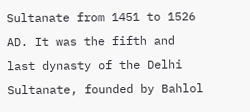Sultanate from 1451 to 1526 AD. It was the fifth and last dynasty of the Delhi Sultanate, founded by Bahlol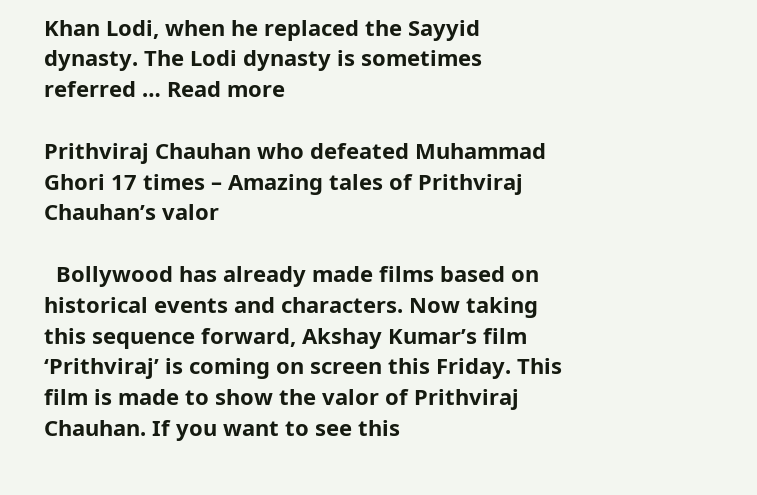Khan Lodi, when he replaced the Sayyid dynasty. The Lodi dynasty is sometimes referred … Read more

Prithviraj Chauhan who defeated Muhammad Ghori 17 times – Amazing tales of Prithviraj Chauhan’s valor

  Bollywood has already made films based on historical events and characters. Now taking this sequence forward, Akshay Kumar’s film ‘Prithviraj’ is coming on screen this Friday. This film is made to show the valor of Prithviraj Chauhan. If you want to see this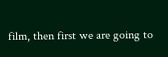film, then first we are going to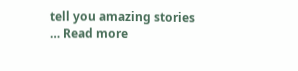tell you amazing stories … Read more